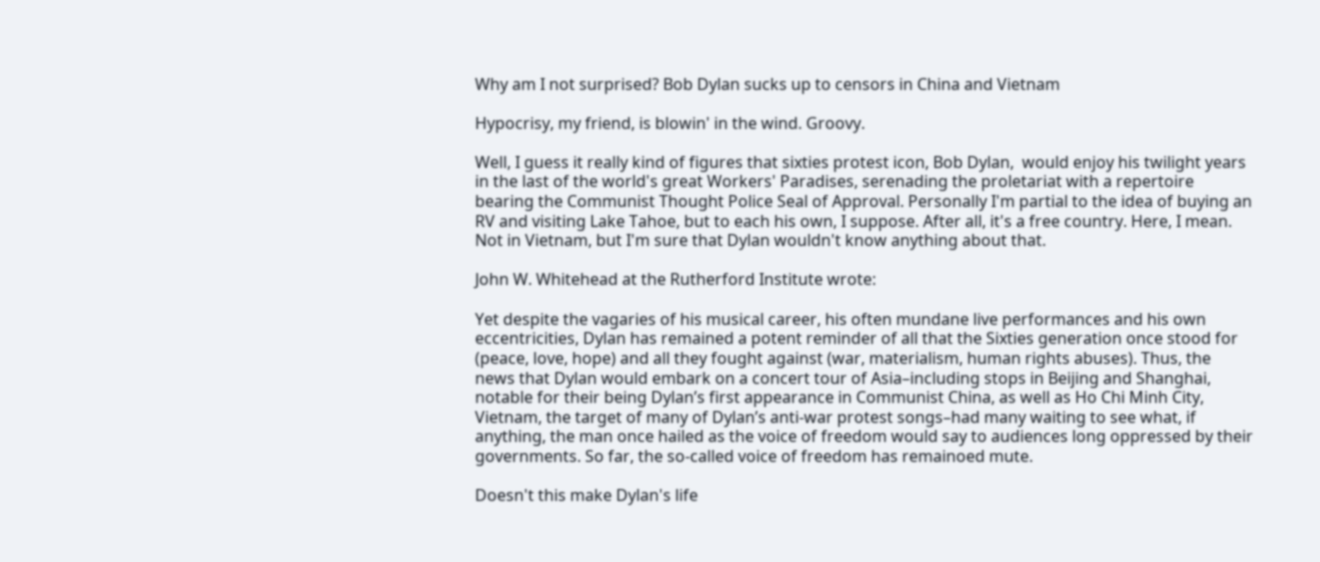Why am I not surprised? Bob Dylan sucks up to censors in China and Vietnam

Hypocrisy, my friend, is blowin' in the wind. Groovy.

Well, I guess it really kind of figures that sixties protest icon, Bob Dylan,  would enjoy his twilight years in the last of the world's great Workers' Paradises, serenading the proletariat with a repertoire bearing the Communist Thought Police Seal of Approval. Personally I'm partial to the idea of buying an RV and visiting Lake Tahoe, but to each his own, I suppose. After all, it's a free country. Here, I mean. Not in Vietnam, but I'm sure that Dylan wouldn't know anything about that.

John W. Whitehead at the Rutherford Institute wrote:

Yet despite the vagaries of his musical career, his often mundane live performances and his own eccentricities, Dylan has remained a potent reminder of all that the Sixties generation once stood for (peace, love, hope) and all they fought against (war, materialism, human rights abuses). Thus, the news that Dylan would embark on a concert tour of Asia–including stops in Beijing and Shanghai, notable for their being Dylan’s first appearance in Communist China, as well as Ho Chi Minh City, Vietnam, the target of many of Dylan’s anti-war protest songs–had many waiting to see what, if anything, the man once hailed as the voice of freedom would say to audiences long oppressed by their governments. So far, the so-called voice of freedom has remainoed mute.

Doesn't this make Dylan's life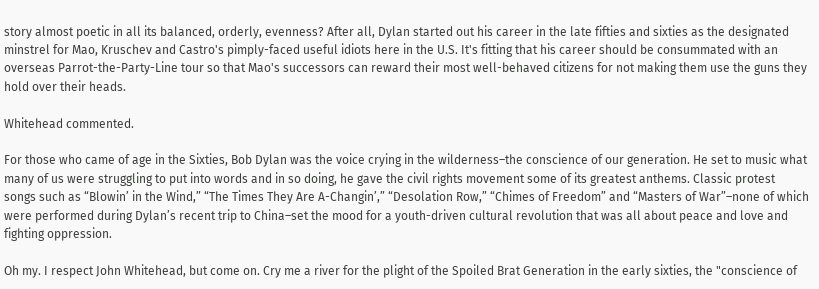story almost poetic in all its balanced, orderly, evenness? After all, Dylan started out his career in the late fifties and sixties as the designated minstrel for Mao, Kruschev and Castro's pimply-faced useful idiots here in the U.S. It's fitting that his career should be consummated with an overseas Parrot-the-Party-Line tour so that Mao's successors can reward their most well-behaved citizens for not making them use the guns they hold over their heads.

Whitehead commented.

For those who came of age in the Sixties, Bob Dylan was the voice crying in the wilderness–the conscience of our generation. He set to music what many of us were struggling to put into words and in so doing, he gave the civil rights movement some of its greatest anthems. Classic protest songs such as “Blowin’ in the Wind,” “The Times They Are A-Changin’,” “Desolation Row,” “Chimes of Freedom” and “Masters of War”–none of which were performed during Dylan’s recent trip to China–set the mood for a youth-driven cultural revolution that was all about peace and love and fighting oppression.

Oh my. I respect John Whitehead, but come on. Cry me a river for the plight of the Spoiled Brat Generation in the early sixties, the "conscience of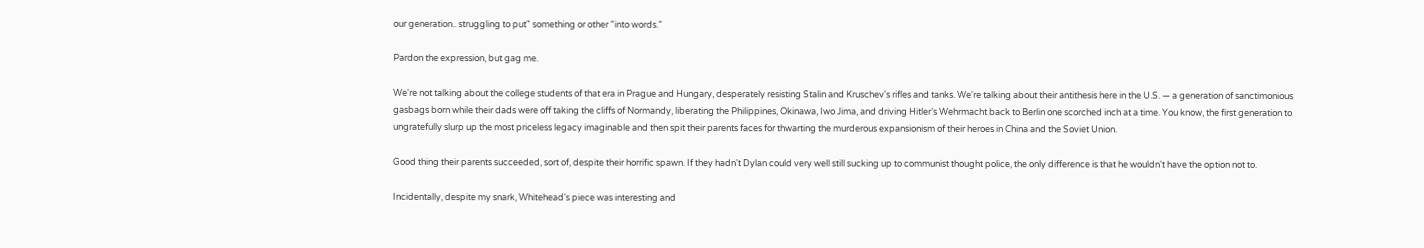our generation.. struggling to put" something or other "into words."

Pardon the expression, but gag me.

We're not talking about the college students of that era in Prague and Hungary, desperately resisting Stalin and Kruschev's rifles and tanks. We're talking about their antithesis here in the U.S. — a generation of sanctimonious gasbags born while their dads were off taking the cliffs of Normandy, liberating the Philippines, Okinawa, Iwo Jima, and driving Hitler’s Wehrmacht back to Berlin one scorched inch at a time. You know, the first generation to ungratefully slurp up the most priceless legacy imaginable and then spit their parents faces for thwarting the murderous expansionism of their heroes in China and the Soviet Union.

Good thing their parents succeeded, sort of, despite their horrific spawn. If they hadn't Dylan could very well still sucking up to communist thought police, the only difference is that he wouldn't have the option not to.

Incidentally, despite my snark, Whitehead's piece was interesting and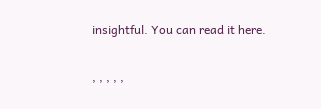insightful. You can read it here.

, , , , ,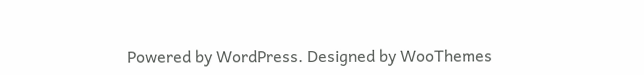Powered by WordPress. Designed by WooThemes